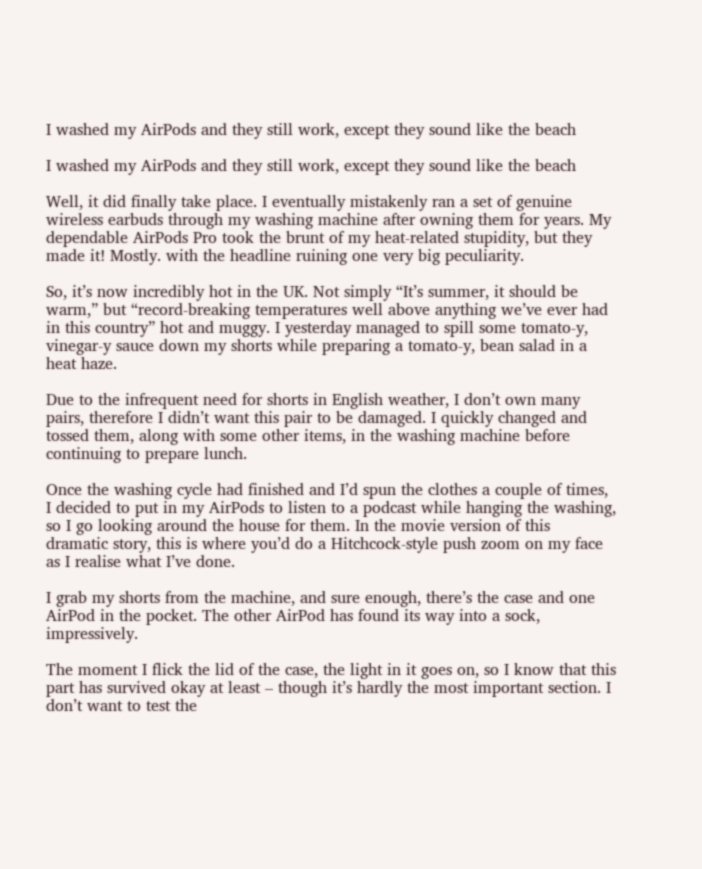I washed my AirPods and they still work, except they sound like the beach

I washed my AirPods and they still work, except they sound like the beach

Well, it did finally take place. I eventually mistakenly ran a set of genuine wireless earbuds through my washing machine after owning them for years. My dependable AirPods Pro took the brunt of my heat-related stupidity, but they made it! Mostly. with the headline ruining one very big peculiarity.

So, it’s now incredibly hot in the UK. Not simply “It’s summer, it should be warm,” but “record-breaking temperatures well above anything we’ve ever had in this country” hot and muggy. I yesterday managed to spill some tomato-y, vinegar-y sauce down my shorts while preparing a tomato-y, bean salad in a heat haze.

Due to the infrequent need for shorts in English weather, I don’t own many pairs, therefore I didn’t want this pair to be damaged. I quickly changed and tossed them, along with some other items, in the washing machine before continuing to prepare lunch.

Once the washing cycle had finished and I’d spun the clothes a couple of times, I decided to put in my AirPods to listen to a podcast while hanging the washing, so I go looking around the house for them. In the movie version of this dramatic story, this is where you’d do a Hitchcock-style push zoom on my face as I realise what I’ve done.

I grab my shorts from the machine, and sure enough, there’s the case and one AirPod in the pocket. The other AirPod has found its way into a sock, impressively.

The moment I flick the lid of the case, the light in it goes on, so I know that this part has survived okay at least – though it’s hardly the most important section. I don’t want to test the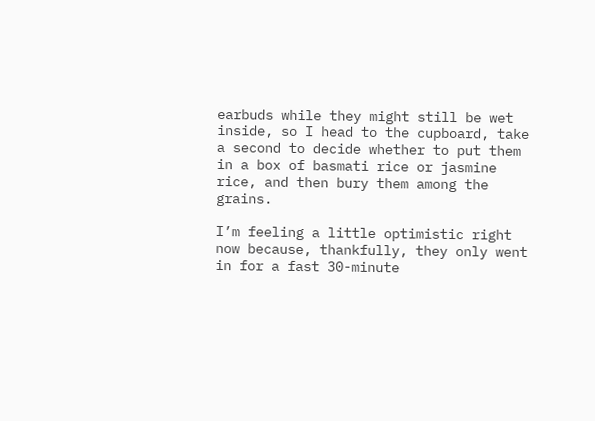earbuds while they might still be wet inside, so I head to the cupboard, take a second to decide whether to put them in a box of basmati rice or jasmine rice, and then bury them among the grains.

I’m feeling a little optimistic right now because, thankfully, they only went in for a fast 30-minute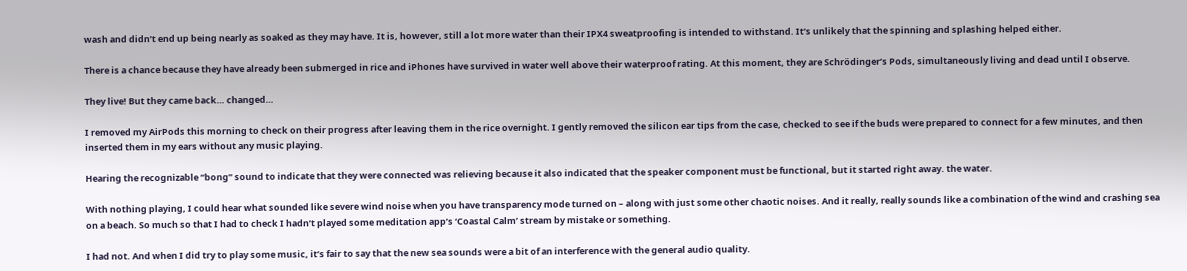wash and didn’t end up being nearly as soaked as they may have. It is, however, still a lot more water than their IPX4 sweatproofing is intended to withstand. It’s unlikely that the spinning and splashing helped either.

There is a chance because they have already been submerged in rice and iPhones have survived in water well above their waterproof rating. At this moment, they are Schrödinger’s Pods, simultaneously living and dead until I observe.

They live! But they came back… changed…

I removed my AirPods this morning to check on their progress after leaving them in the rice overnight. I gently removed the silicon ear tips from the case, checked to see if the buds were prepared to connect for a few minutes, and then inserted them in my ears without any music playing.

Hearing the recognizable “bong” sound to indicate that they were connected was relieving because it also indicated that the speaker component must be functional, but it started right away. the water.

With nothing playing, I could hear what sounded like severe wind noise when you have transparency mode turned on – along with just some other chaotic noises. And it really, really sounds like a combination of the wind and crashing sea on a beach. So much so that I had to check I hadn’t played some meditation app’s ‘Coastal Calm’ stream by mistake or something.

I had not. And when I did try to play some music, it’s fair to say that the new sea sounds were a bit of an interference with the general audio quality.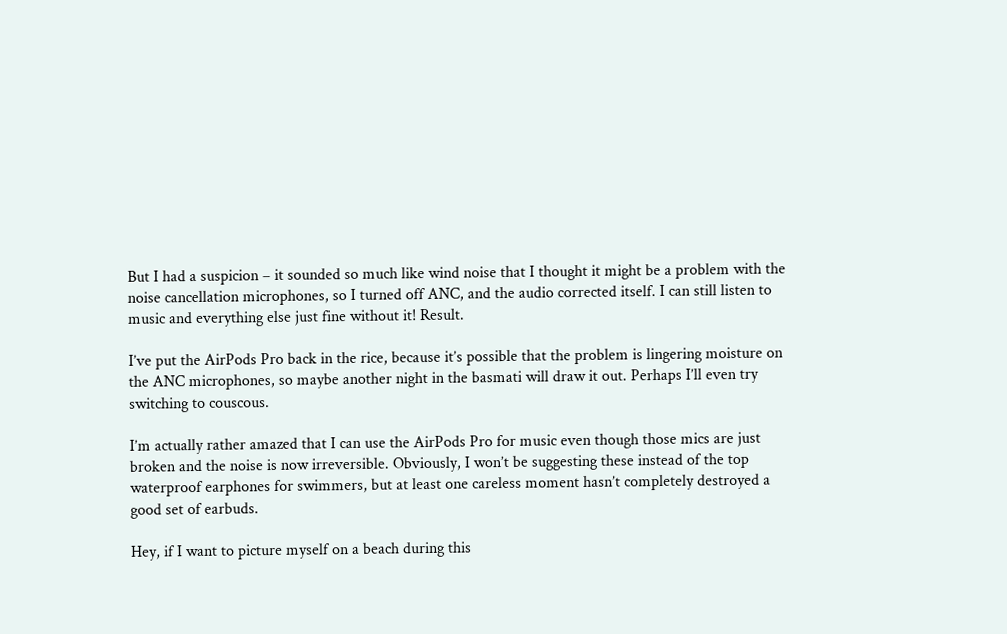But I had a suspicion – it sounded so much like wind noise that I thought it might be a problem with the noise cancellation microphones, so I turned off ANC, and the audio corrected itself. I can still listen to music and everything else just fine without it! Result.

I’ve put the AirPods Pro back in the rice, because it’s possible that the problem is lingering moisture on the ANC microphones, so maybe another night in the basmati will draw it out. Perhaps I’ll even try switching to couscous.

I’m actually rather amazed that I can use the AirPods Pro for music even though those mics are just broken and the noise is now irreversible. Obviously, I won’t be suggesting these instead of the top waterproof earphones for swimmers, but at least one careless moment hasn’t completely destroyed a good set of earbuds.

Hey, if I want to picture myself on a beach during this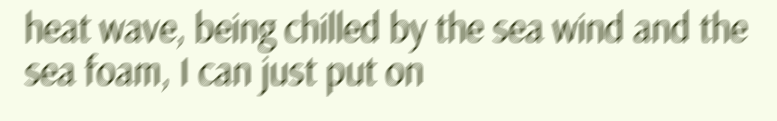heat wave, being chilled by the sea wind and the sea foam, I can just put on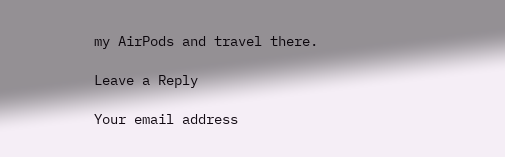my AirPods and travel there.

Leave a Reply

Your email address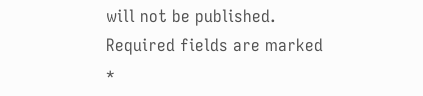will not be published. Required fields are marked *